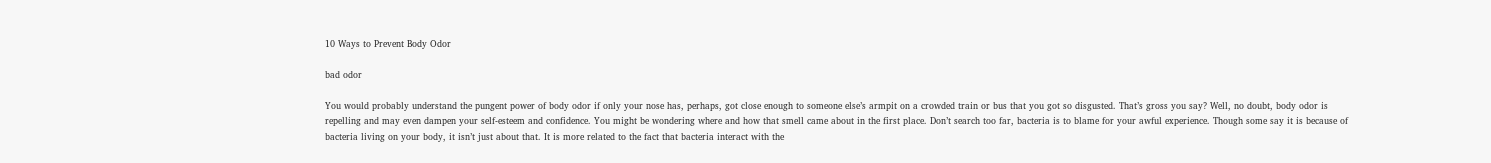10 Ways to Prevent Body Odor

bad odor

You would probably understand the pungent power of body odor if only your nose has, perhaps, got close enough to someone else’s armpit on a crowded train or bus that you got so disgusted. That’s gross you say? Well, no doubt, body odor is repelling and may even dampen your self-esteem and confidence. You might be wondering where and how that smell came about in the first place. Don’t search too far, bacteria is to blame for your awful experience. Though some say it is because of bacteria living on your body, it isn’t just about that. It is more related to the fact that bacteria interact with the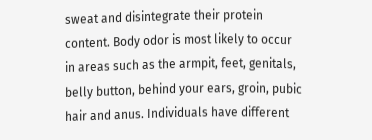sweat and disintegrate their protein content. Body odor is most likely to occur in areas such as the armpit, feet, genitals, belly button, behind your ears, groin, pubic hair and anus. Individuals have different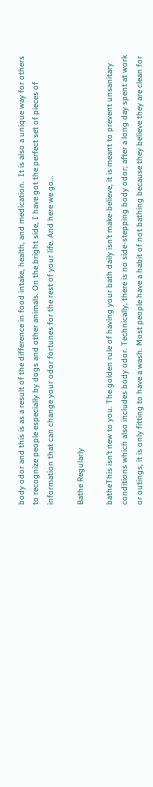body odor and this is as a result of the difference in food intake, health, and medication.  It is also a unique way for others to recognize people especially by dogs and other animals. On the bright side, I have got the perfect set of pieces of information that can change your odor fortunes for the rest of your life. And here we go…

Bathe Regularly

batheThis isn’t new to you. The golden rule of having your bath daily isn’t make-believe, it is meant to prevent unsanitary conditions which also includes body odor. Technically, there is no side-stepping body odor; after a long day spent at work or outings, it is only fitting to have a wash. Most people have a habit of not bathing because they believe they are clean for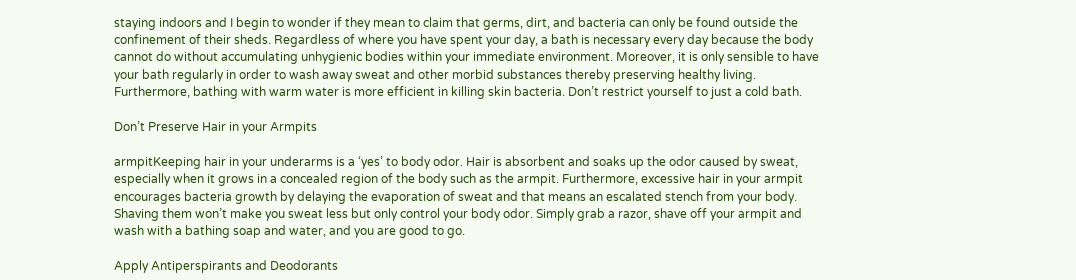staying indoors and I begin to wonder if they mean to claim that germs, dirt, and bacteria can only be found outside the confinement of their sheds. Regardless of where you have spent your day, a bath is necessary every day because the body cannot do without accumulating unhygienic bodies within your immediate environment. Moreover, it is only sensible to have your bath regularly in order to wash away sweat and other morbid substances thereby preserving healthy living. Furthermore, bathing with warm water is more efficient in killing skin bacteria. Don’t restrict yourself to just a cold bath.

Don’t Preserve Hair in your Armpits

armpitKeeping hair in your underarms is a ‘yes’ to body odor. Hair is absorbent and soaks up the odor caused by sweat, especially when it grows in a concealed region of the body such as the armpit. Furthermore, excessive hair in your armpit encourages bacteria growth by delaying the evaporation of sweat and that means an escalated stench from your body. Shaving them won’t make you sweat less but only control your body odor. Simply grab a razor, shave off your armpit and wash with a bathing soap and water, and you are good to go.

Apply Antiperspirants and Deodorants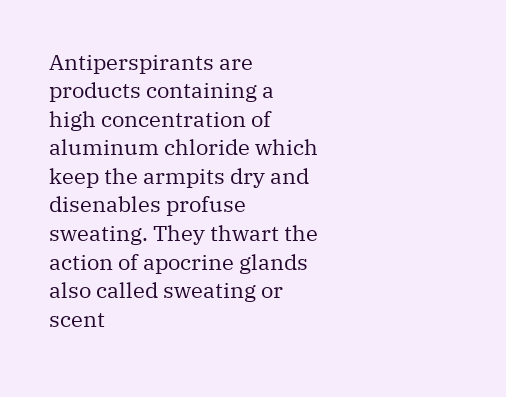Antiperspirants are products containing a high concentration of aluminum chloride which keep the armpits dry and disenables profuse sweating. They thwart the action of apocrine glands also called sweating or scent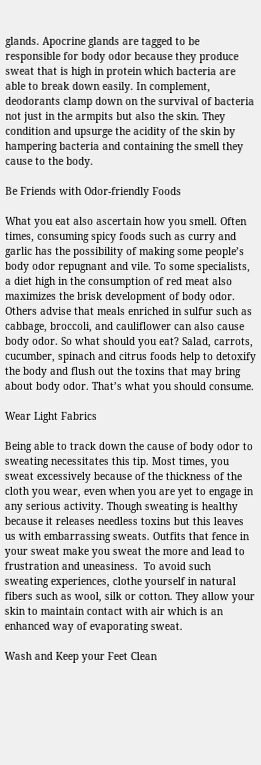glands. Apocrine glands are tagged to be responsible for body odor because they produce sweat that is high in protein which bacteria are able to break down easily. In complement, deodorants clamp down on the survival of bacteria not just in the armpits but also the skin. They condition and upsurge the acidity of the skin by hampering bacteria and containing the smell they cause to the body.

Be Friends with Odor-friendly Foods

What you eat also ascertain how you smell. Often times, consuming spicy foods such as curry and garlic has the possibility of making some people’s body odor repugnant and vile. To some specialists, a diet high in the consumption of red meat also maximizes the brisk development of body odor. Others advise that meals enriched in sulfur such as cabbage, broccoli, and cauliflower can also cause body odor. So what should you eat? Salad, carrots, cucumber, spinach and citrus foods help to detoxify the body and flush out the toxins that may bring about body odor. That’s what you should consume.

Wear Light Fabrics

Being able to track down the cause of body odor to sweating necessitates this tip. Most times, you sweat excessively because of the thickness of the cloth you wear, even when you are yet to engage in any serious activity. Though sweating is healthy because it releases needless toxins but this leaves us with embarrassing sweats. Outfits that fence in your sweat make you sweat the more and lead to frustration and uneasiness.  To avoid such sweating experiences, clothe yourself in natural fibers such as wool, silk or cotton. They allow your skin to maintain contact with air which is an enhanced way of evaporating sweat.

Wash and Keep your Feet Clean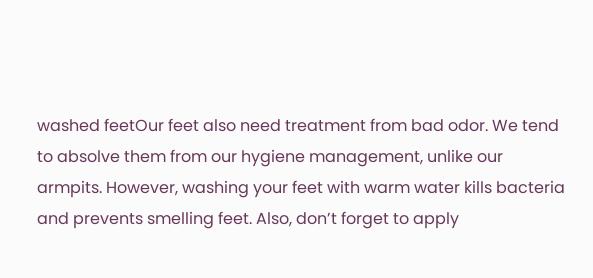washed feetOur feet also need treatment from bad odor. We tend to absolve them from our hygiene management, unlike our armpits. However, washing your feet with warm water kills bacteria and prevents smelling feet. Also, don’t forget to apply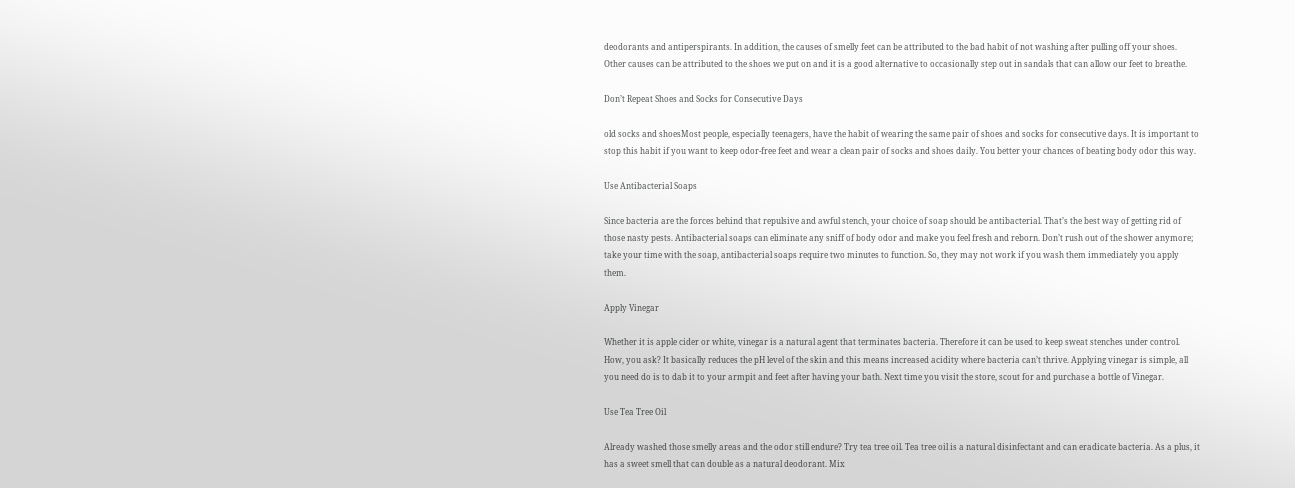deodorants and antiperspirants. In addition, the causes of smelly feet can be attributed to the bad habit of not washing after pulling off your shoes. Other causes can be attributed to the shoes we put on and it is a good alternative to occasionally step out in sandals that can allow our feet to breathe.

Don’t Repeat Shoes and Socks for Consecutive Days

old socks and shoesMost people, especially teenagers, have the habit of wearing the same pair of shoes and socks for consecutive days. It is important to stop this habit if you want to keep odor-free feet and wear a clean pair of socks and shoes daily. You better your chances of beating body odor this way.

Use Antibacterial Soaps

Since bacteria are the forces behind that repulsive and awful stench, your choice of soap should be antibacterial. That’s the best way of getting rid of those nasty pests. Antibacterial soaps can eliminate any sniff of body odor and make you feel fresh and reborn. Don’t rush out of the shower anymore; take your time with the soap, antibacterial soaps require two minutes to function. So, they may not work if you wash them immediately you apply them.

Apply Vinegar

Whether it is apple cider or white, vinegar is a natural agent that terminates bacteria. Therefore it can be used to keep sweat stenches under control. How, you ask? It basically reduces the pH level of the skin and this means increased acidity where bacteria can’t thrive. Applying vinegar is simple, all you need do is to dab it to your armpit and feet after having your bath. Next time you visit the store, scout for and purchase a bottle of Vinegar.

Use Tea Tree Oil

Already washed those smelly areas and the odor still endure? Try tea tree oil. Tea tree oil is a natural disinfectant and can eradicate bacteria. As a plus, it has a sweet smell that can double as a natural deodorant. Mix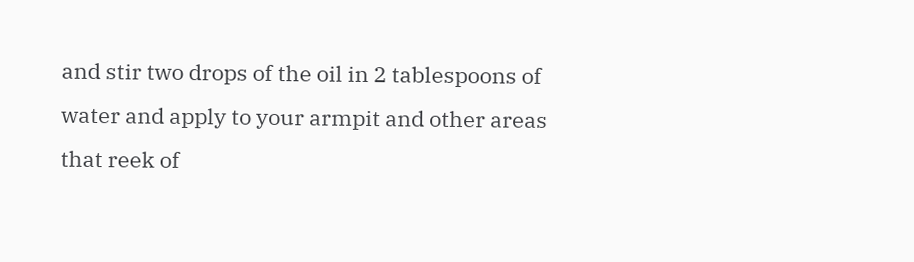and stir two drops of the oil in 2 tablespoons of water and apply to your armpit and other areas that reek of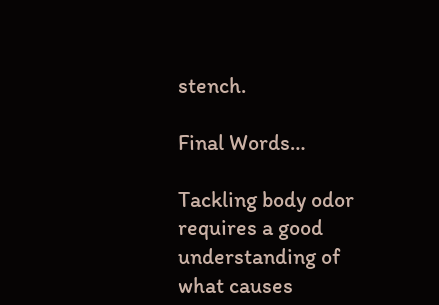stench.

Final Words…

Tackling body odor requires a good understanding of what causes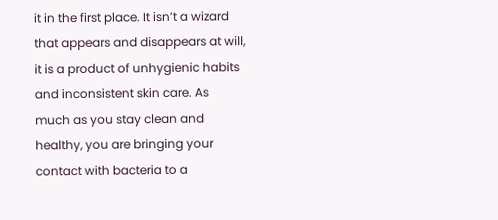it in the first place. It isn’t a wizard that appears and disappears at will, it is a product of unhygienic habits and inconsistent skin care. As much as you stay clean and healthy, you are bringing your contact with bacteria to a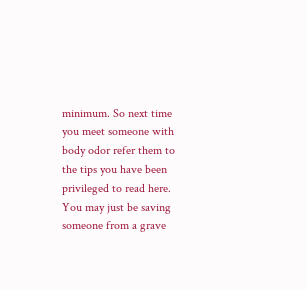minimum. So next time you meet someone with body odor refer them to the tips you have been privileged to read here. You may just be saving someone from a grave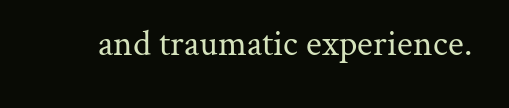and traumatic experience.